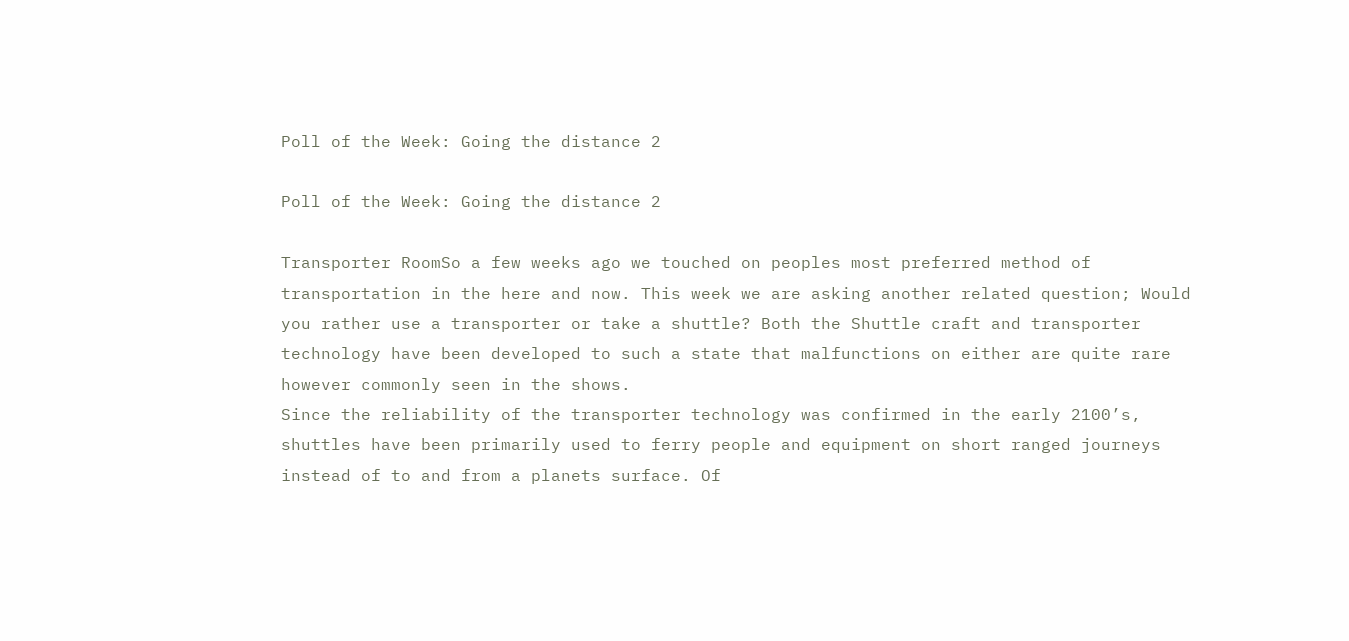Poll of the Week: Going the distance 2

Poll of the Week: Going the distance 2

Transporter RoomSo a few weeks ago we touched on peoples most preferred method of transportation in the here and now. This week we are asking another related question; Would you rather use a transporter or take a shuttle? Both the Shuttle craft and transporter technology have been developed to such a state that malfunctions on either are quite rare however commonly seen in the shows.
Since the reliability of the transporter technology was confirmed in the early 2100’s, shuttles have been primarily used to ferry people and equipment on short ranged journeys instead of to and from a planets surface. Of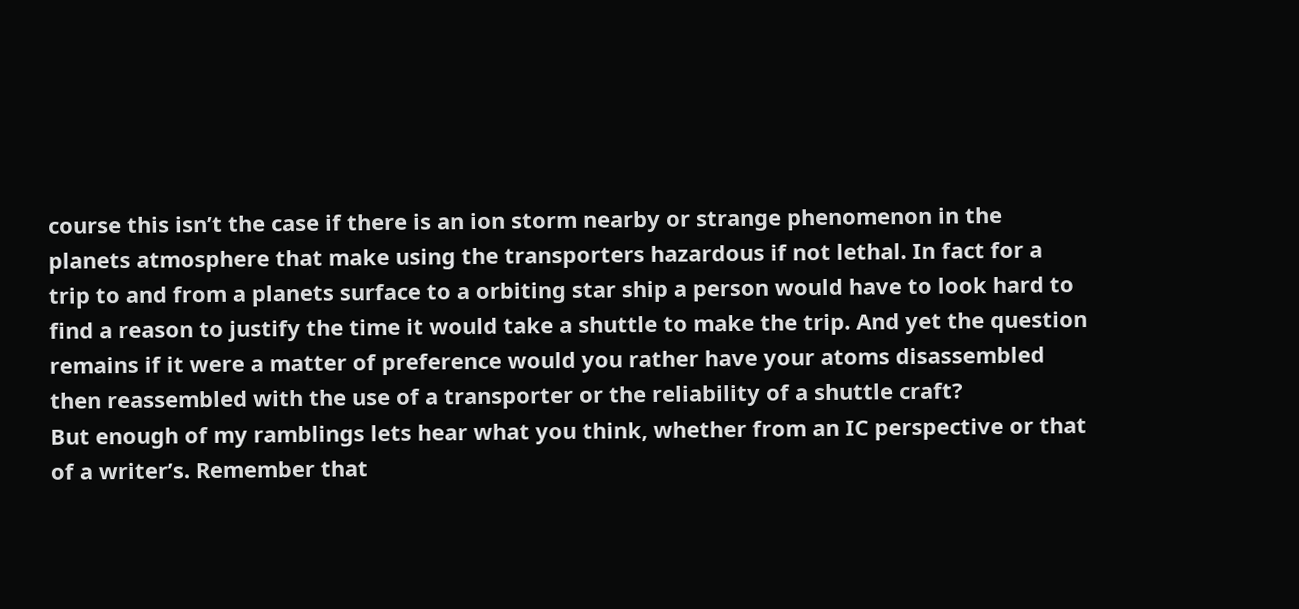course this isn’t the case if there is an ion storm nearby or strange phenomenon in the planets atmosphere that make using the transporters hazardous if not lethal. In fact for a trip to and from a planets surface to a orbiting star ship a person would have to look hard to find a reason to justify the time it would take a shuttle to make the trip. And yet the question remains if it were a matter of preference would you rather have your atoms disassembled then reassembled with the use of a transporter or the reliability of a shuttle craft?
But enough of my ramblings lets hear what you think, whether from an IC perspective or that of a writer’s. Remember that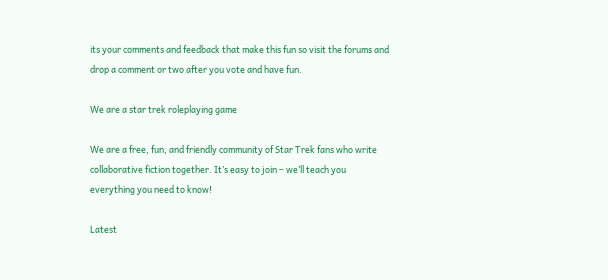its your comments and feedback that make this fun so visit the forums and drop a comment or two after you vote and have fun.

We are a star trek roleplaying game

We are a free, fun, and friendly community of Star Trek fans who write collaborative fiction together. It’s easy to join – we’ll teach you everything you need to know!

Latest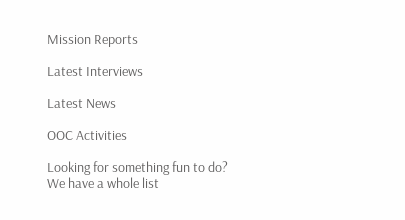Mission Reports

Latest Interviews

Latest News

OOC Activities

Looking for something fun to do? We have a whole list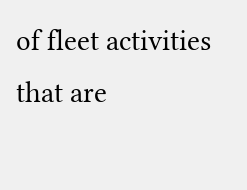of fleet activities that are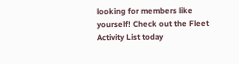looking for members like yourself! Check out the Fleet Activity List today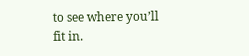to see where you’ll fit in.